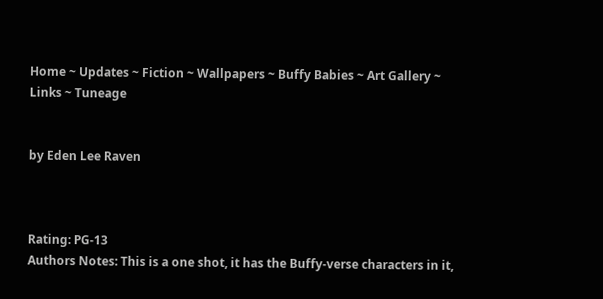Home ~ Updates ~ Fiction ~ Wallpapers ~ Buffy Babies ~ Art Gallery ~ Links ~ Tuneage


by Eden Lee Raven



Rating: PG-13
Authors Notes: This is a one shot, it has the Buffy-verse characters in it,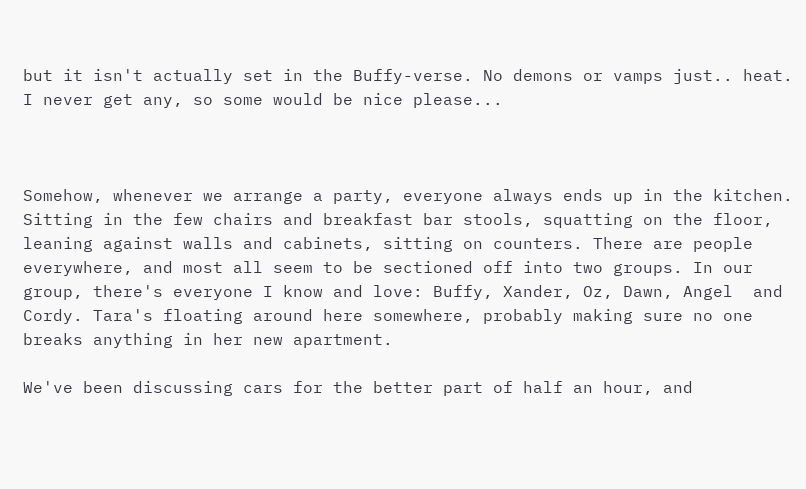but it isn't actually set in the Buffy-verse. No demons or vamps just.. heat.
I never get any, so some would be nice please...



Somehow, whenever we arrange a party, everyone always ends up in the kitchen. Sitting in the few chairs and breakfast bar stools, squatting on the floor, leaning against walls and cabinets, sitting on counters. There are people everywhere, and most all seem to be sectioned off into two groups. In our group, there's everyone I know and love: Buffy, Xander, Oz, Dawn, Angel  and Cordy. Tara's floating around here somewhere, probably making sure no one breaks anything in her new apartment.

We've been discussing cars for the better part of half an hour, and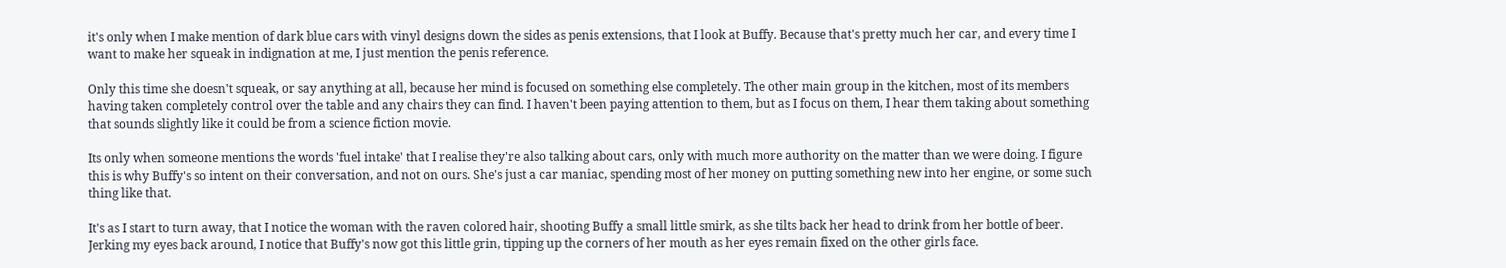it's only when I make mention of dark blue cars with vinyl designs down the sides as penis extensions, that I look at Buffy. Because that's pretty much her car, and every time I want to make her squeak in indignation at me, I just mention the penis reference.

Only this time she doesn't squeak, or say anything at all, because her mind is focused on something else completely. The other main group in the kitchen, most of its members having taken completely control over the table and any chairs they can find. I haven't been paying attention to them, but as I focus on them, I hear them taking about something that sounds slightly like it could be from a science fiction movie.

Its only when someone mentions the words 'fuel intake' that I realise they're also talking about cars, only with much more authority on the matter than we were doing. I figure this is why Buffy's so intent on their conversation, and not on ours. She's just a car maniac, spending most of her money on putting something new into her engine, or some such thing like that.

It's as I start to turn away, that I notice the woman with the raven colored hair, shooting Buffy a small little smirk, as she tilts back her head to drink from her bottle of beer.   Jerking my eyes back around, I notice that Buffy's now got this little grin, tipping up the corners of her mouth as her eyes remain fixed on the other girls face.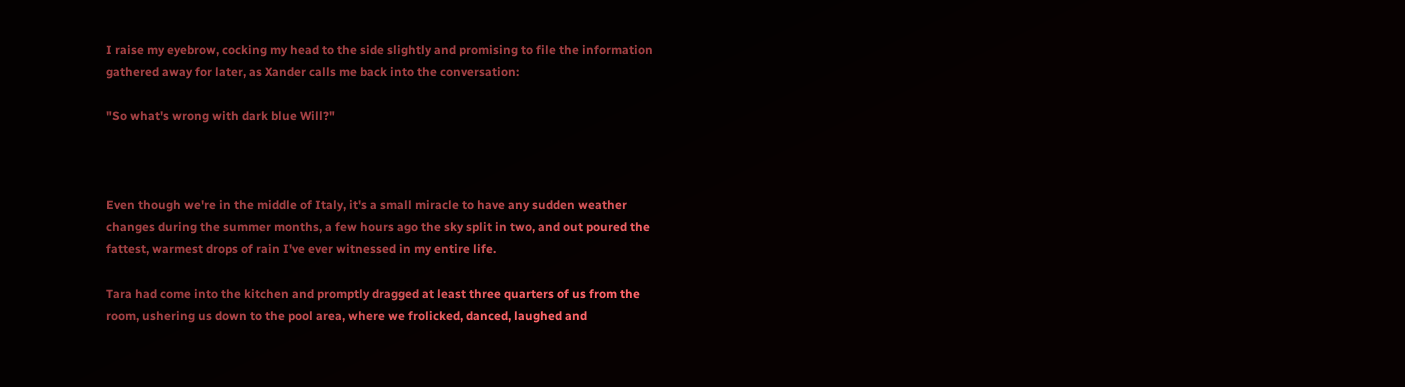I raise my eyebrow, cocking my head to the side slightly and promising to file the information gathered away for later, as Xander calls me back into the conversation:

"So what's wrong with dark blue Will?"



Even though we're in the middle of Italy, it's a small miracle to have any sudden weather changes during the summer months, a few hours ago the sky split in two, and out poured the fattest, warmest drops of rain I've ever witnessed in my entire life.

Tara had come into the kitchen and promptly dragged at least three quarters of us from the room, ushering us down to the pool area, where we frolicked, danced, laughed and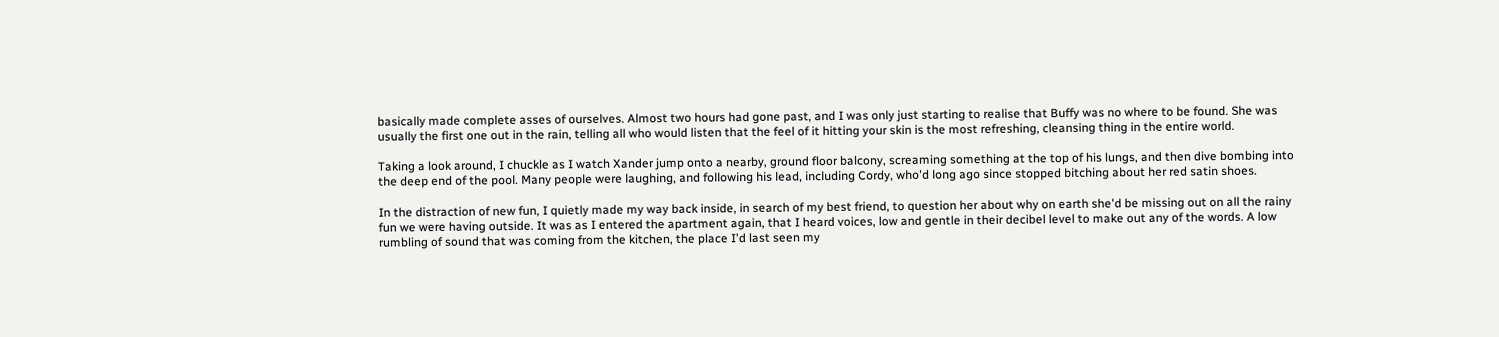basically made complete asses of ourselves. Almost two hours had gone past, and I was only just starting to realise that Buffy was no where to be found. She was usually the first one out in the rain, telling all who would listen that the feel of it hitting your skin is the most refreshing, cleansing thing in the entire world.

Taking a look around, I chuckle as I watch Xander jump onto a nearby, ground floor balcony, screaming something at the top of his lungs, and then dive bombing into the deep end of the pool. Many people were laughing, and following his lead, including Cordy, who'd long ago since stopped bitching about her red satin shoes.

In the distraction of new fun, I quietly made my way back inside, in search of my best friend, to question her about why on earth she'd be missing out on all the rainy fun we were having outside. It was as I entered the apartment again, that I heard voices, low and gentle in their decibel level to make out any of the words. A low rumbling of sound that was coming from the kitchen, the place I'd last seen my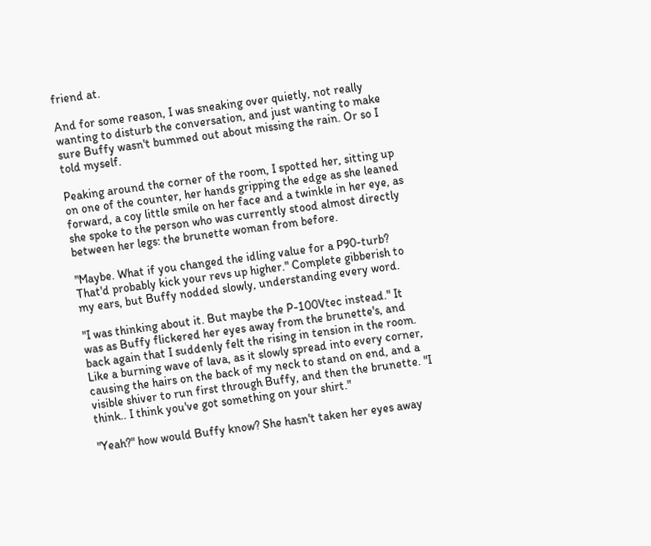friend at.

And for some reason, I was sneaking over quietly, not really wanting to disturb the conversation, and just wanting to make sure Buffy wasn't bummed out about missing the rain. Or so I told myself.

Peaking around the corner of the room, I spotted her, sitting up on one of the counter, her hands gripping the edge as she leaned forward, a coy little smile on her face and a twinkle in her eye, as she spoke to the person who was currently stood almost directly between her legs: the brunette woman from before.

"Maybe. What if you changed the idling value for a P90-turb? That'd probably kick your revs up higher." Complete gibberish to my ears, but Buffy nodded slowly, understanding every word.

"I was thinking about it. But maybe the P-100Vtec instead." It was as Buffy flickered her eyes away from the brunette's, and back again that I suddenly felt the rising in tension in the room. Like a burning wave of lava, as it slowly spread into every corner, causing the hairs on the back of my neck to stand on end, and a visible shiver to run first through Buffy, and then the brunette. "I think.. I think you've got something on your shirt."

"Yeah?" how would Buffy know? She hasn't taken her eyes away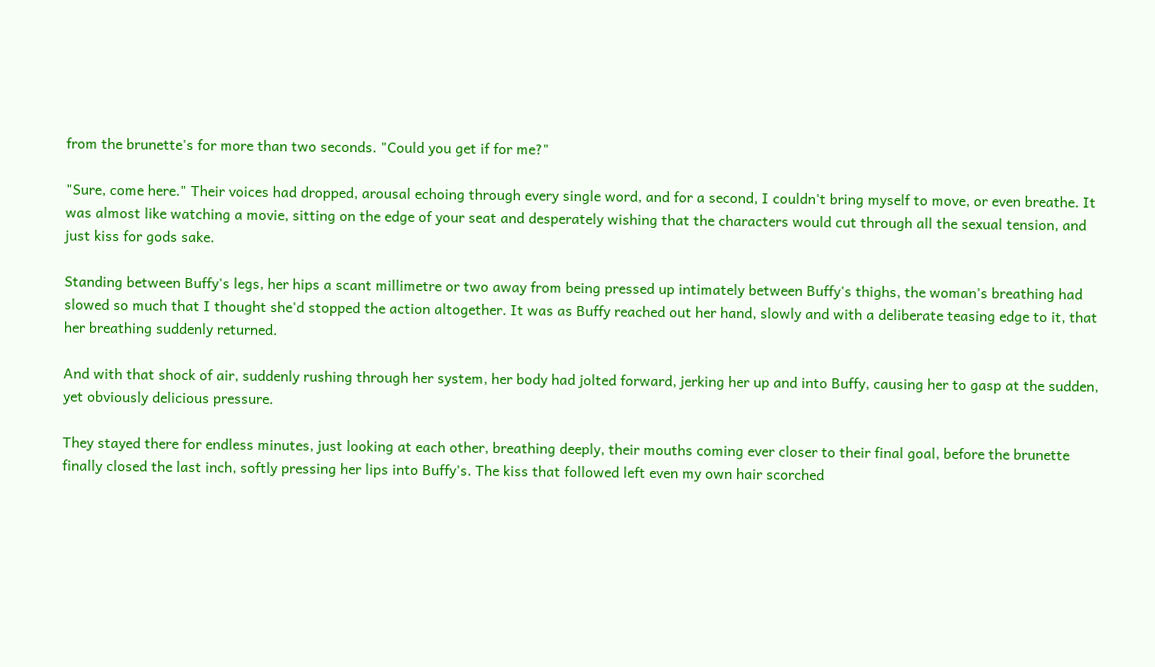from the brunette's for more than two seconds. "Could you get if for me?"

"Sure, come here." Their voices had dropped, arousal echoing through every single word, and for a second, I couldn't bring myself to move, or even breathe. It was almost like watching a movie, sitting on the edge of your seat and desperately wishing that the characters would cut through all the sexual tension, and just kiss for gods sake.

Standing between Buffy's legs, her hips a scant millimetre or two away from being pressed up intimately between Buffy's thighs, the woman's breathing had slowed so much that I thought she'd stopped the action altogether. It was as Buffy reached out her hand, slowly and with a deliberate teasing edge to it, that her breathing suddenly returned.

And with that shock of air, suddenly rushing through her system, her body had jolted forward, jerking her up and into Buffy, causing her to gasp at the sudden, yet obviously delicious pressure.

They stayed there for endless minutes, just looking at each other, breathing deeply, their mouths coming ever closer to their final goal, before the brunette finally closed the last inch, softly pressing her lips into Buffy's. The kiss that followed left even my own hair scorched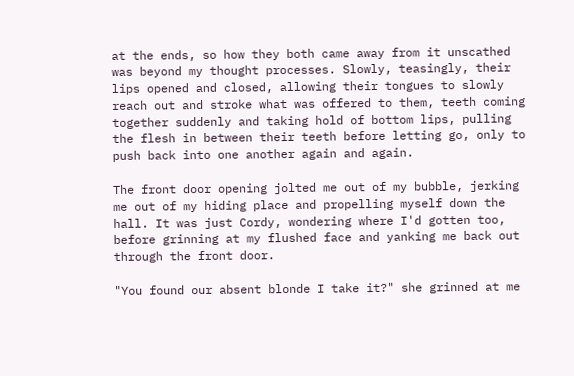at the ends, so how they both came away from it unscathed was beyond my thought processes. Slowly, teasingly, their lips opened and closed, allowing their tongues to slowly reach out and stroke what was offered to them, teeth coming together suddenly and taking hold of bottom lips, pulling the flesh in between their teeth before letting go, only to push back into one another again and again.

The front door opening jolted me out of my bubble, jerking me out of my hiding place and propelling myself down the hall. It was just Cordy, wondering where I'd gotten too, before grinning at my flushed face and yanking me back out through the front door.

"You found our absent blonde I take it?" she grinned at me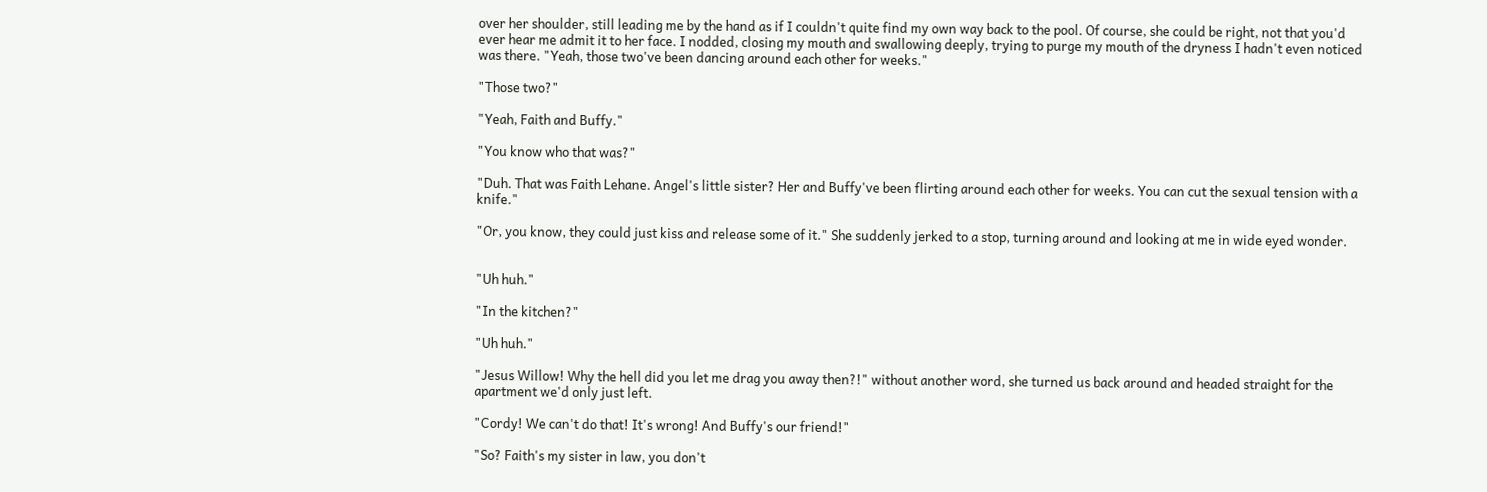over her shoulder, still leading me by the hand as if I couldn't quite find my own way back to the pool. Of course, she could be right, not that you'd ever hear me admit it to her face. I nodded, closing my mouth and swallowing deeply, trying to purge my mouth of the dryness I hadn't even noticed was there. "Yeah, those two've been dancing around each other for weeks."

"Those two?"

"Yeah, Faith and Buffy."

"You know who that was?"

"Duh. That was Faith Lehane. Angel's little sister? Her and Buffy've been flirting around each other for weeks. You can cut the sexual tension with a knife."

"Or, you know, they could just kiss and release some of it." She suddenly jerked to a stop, turning around and looking at me in wide eyed wonder.


"Uh huh."

"In the kitchen?"

"Uh huh."

"Jesus Willow! Why the hell did you let me drag you away then?!" without another word, she turned us back around and headed straight for the apartment we'd only just left.

"Cordy! We can't do that! It's wrong! And Buffy's our friend!"

"So? Faith's my sister in law, you don't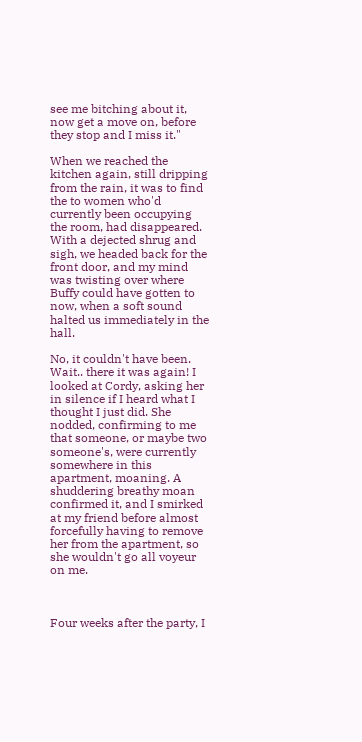see me bitching about it, now get a move on, before they stop and I miss it."

When we reached the kitchen again, still dripping from the rain, it was to find the to women who'd currently been occupying the room, had disappeared. With a dejected shrug and sigh, we headed back for the front door, and my mind was twisting over where Buffy could have gotten to now, when a soft sound halted us immediately in the hall.

No, it couldn't have been. Wait.. there it was again! I looked at Cordy, asking her in silence if I heard what I thought I just did. She nodded, confirming to me that someone, or maybe two someone's, were currently somewhere in this apartment, moaning. A shuddering breathy moan confirmed it, and I smirked at my friend before almost forcefully having to remove her from the apartment, so she wouldn't go all voyeur on me.



Four weeks after the party, I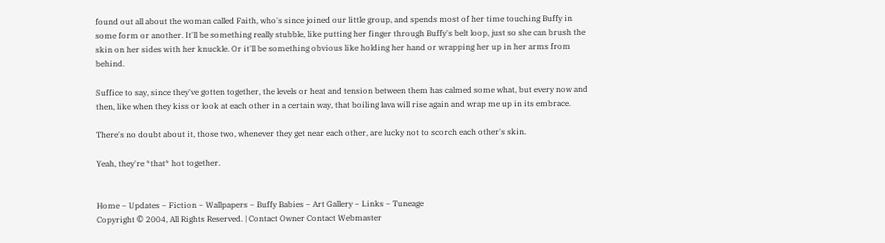found out all about the woman called Faith, who's since joined our little group, and spends most of her time touching Buffy in some form or another. It'll be something really stubble, like putting her finger through Buffy's belt loop, just so she can brush the skin on her sides with her knuckle. Or it'll be something obvious like holding her hand or wrapping her up in her arms from behind.

Suffice to say, since they've gotten together, the levels or heat and tension between them has calmed some what, but every now and then, like when they kiss or look at each other in a certain way, that boiling lava will rise again and wrap me up in its embrace.

There's no doubt about it, those two, whenever they get near each other, are lucky not to scorch each other's skin.

Yeah, they're *that* hot together.


Home ~ Updates ~ Fiction ~ Wallpapers ~ Buffy Babies ~ Art Gallery ~ Links ~ Tuneage
Copyright © 2004, All Rights Reserved. | Contact Owner Contact Webmaster